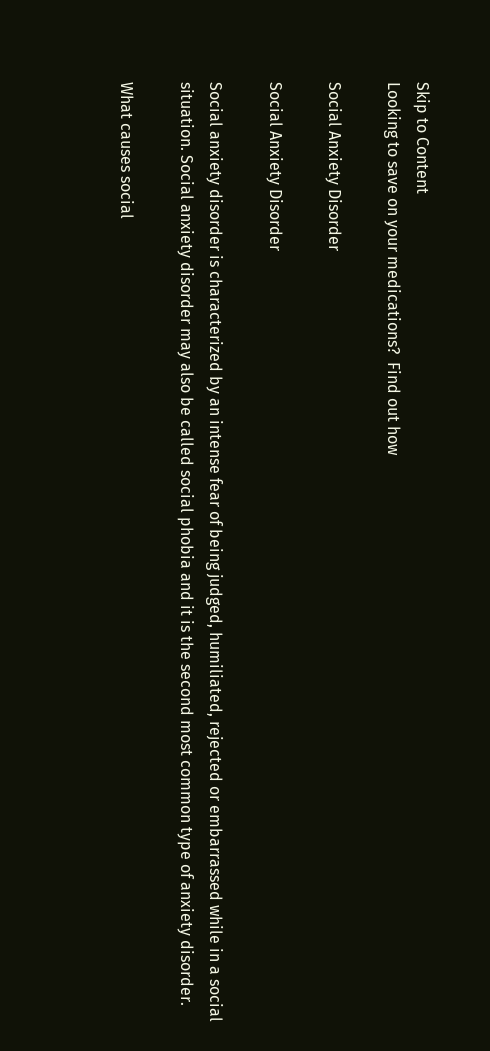Skip to Content
Looking to save on your medications?  Find out how

Social Anxiety Disorder

Social Anxiety Disorder

Social anxiety disorder is characterized by an intense fear of being judged, humiliated, rejected or embarrassed while in a social situation. Social anxiety disorder may also be called social phobia and it is the second most common type of anxiety disorder.

What causes social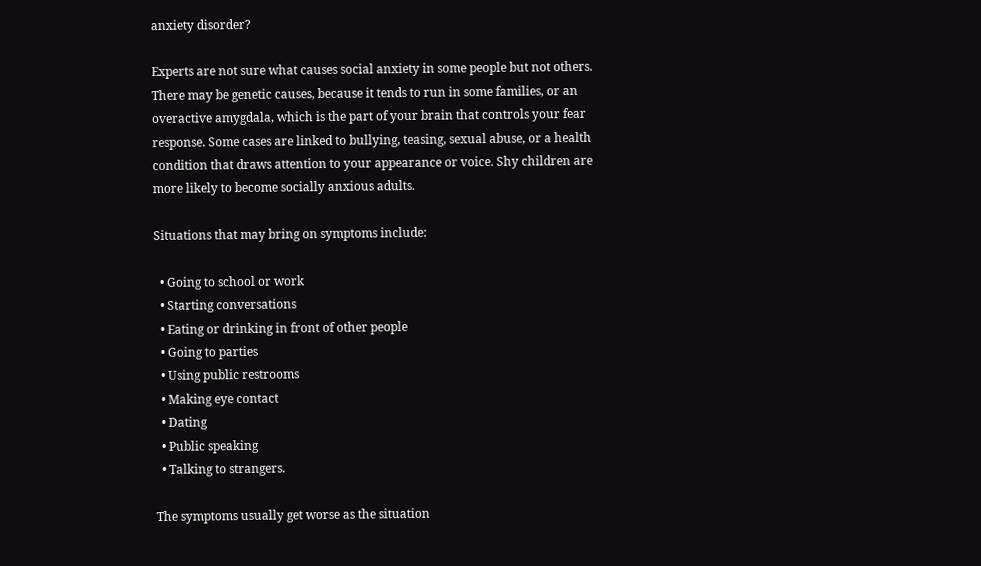anxiety disorder?

Experts are not sure what causes social anxiety in some people but not others. There may be genetic causes, because it tends to run in some families, or an overactive amygdala, which is the part of your brain that controls your fear response. Some cases are linked to bullying, teasing, sexual abuse, or a health condition that draws attention to your appearance or voice. Shy children are more likely to become socially anxious adults.

Situations that may bring on symptoms include:

  • Going to school or work
  • Starting conversations
  • Eating or drinking in front of other people
  • Going to parties
  • Using public restrooms
  • Making eye contact
  • Dating
  • Public speaking
  • Talking to strangers.

The symptoms usually get worse as the situation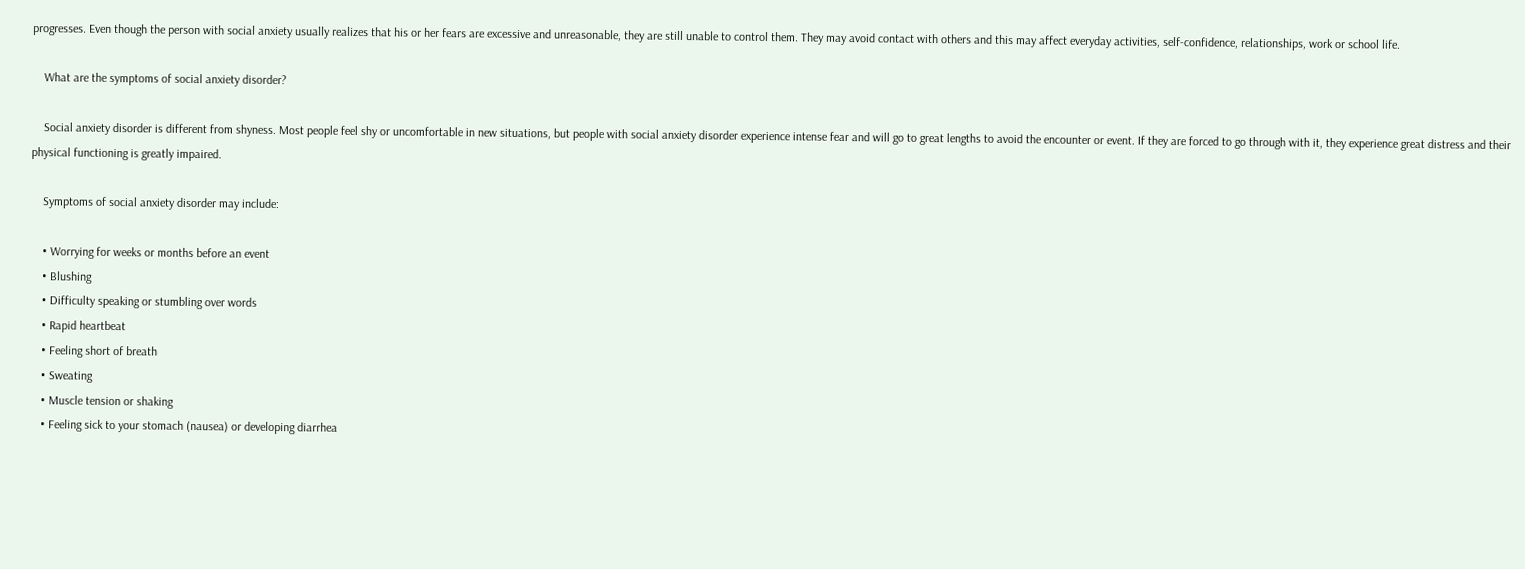progresses. Even though the person with social anxiety usually realizes that his or her fears are excessive and unreasonable, they are still unable to control them. They may avoid contact with others and this may affect everyday activities, self-confidence, relationships, work or school life.

    What are the symptoms of social anxiety disorder?

    Social anxiety disorder is different from shyness. Most people feel shy or uncomfortable in new situations, but people with social anxiety disorder experience intense fear and will go to great lengths to avoid the encounter or event. If they are forced to go through with it, they experience great distress and their physical functioning is greatly impaired.

    Symptoms of social anxiety disorder may include:

    • Worrying for weeks or months before an event
    • Blushing
    • Difficulty speaking or stumbling over words
    • Rapid heartbeat
    • Feeling short of breath
    • Sweating
    • Muscle tension or shaking
    • Feeling sick to your stomach (nausea) or developing diarrhea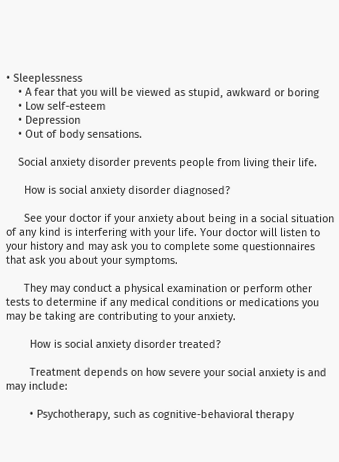• Sleeplessness
    • A fear that you will be viewed as stupid, awkward or boring
    • Low self-esteem
    • Depression
    • Out of body sensations.

    Social anxiety disorder prevents people from living their life.

      How is social anxiety disorder diagnosed?

      See your doctor if your anxiety about being in a social situation of any kind is interfering with your life. Your doctor will listen to your history and may ask you to complete some questionnaires that ask you about your symptoms.

      They may conduct a physical examination or perform other tests to determine if any medical conditions or medications you may be taking are contributing to your anxiety.

        How is social anxiety disorder treated?

        Treatment depends on how severe your social anxiety is and may include:

        • Psychotherapy, such as cognitive-behavioral therapy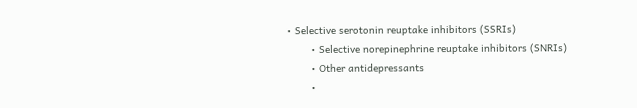• Selective serotonin reuptake inhibitors (SSRIs)
        • Selective norepinephrine reuptake inhibitors (SNRIs)
        • Other antidepressants
        •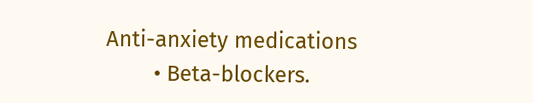Anti-anxiety medications
        • Beta-blockers.